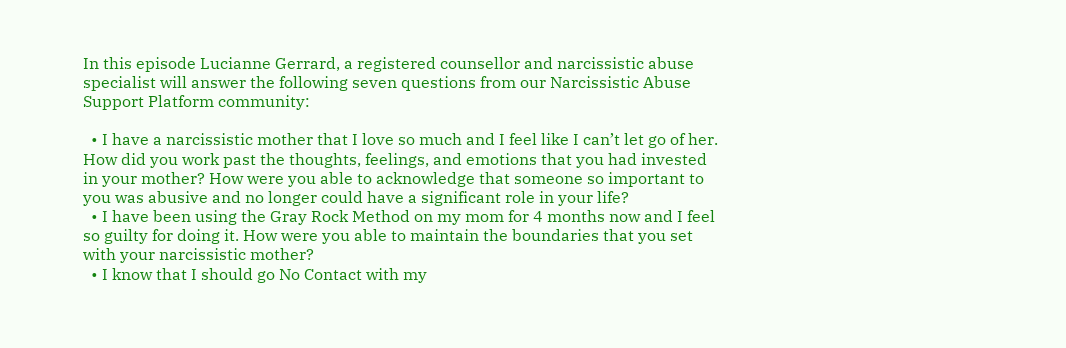In this episode Lucianne Gerrard, a registered counsellor and narcissistic abuse specialist will answer the following seven questions from our Narcissistic Abuse Support Platform community:

  • I have a narcissistic mother that I love so much and I feel like I can’t let go of her. How did you work past the thoughts, feelings, and emotions that you had invested in your mother? How were you able to acknowledge that someone so important to you was abusive and no longer could have a significant role in your life?
  • I have been using the Gray Rock Method on my mom for 4 months now and I feel so guilty for doing it. How were you able to maintain the boundaries that you set with your narcissistic mother?
  • I know that I should go No Contact with my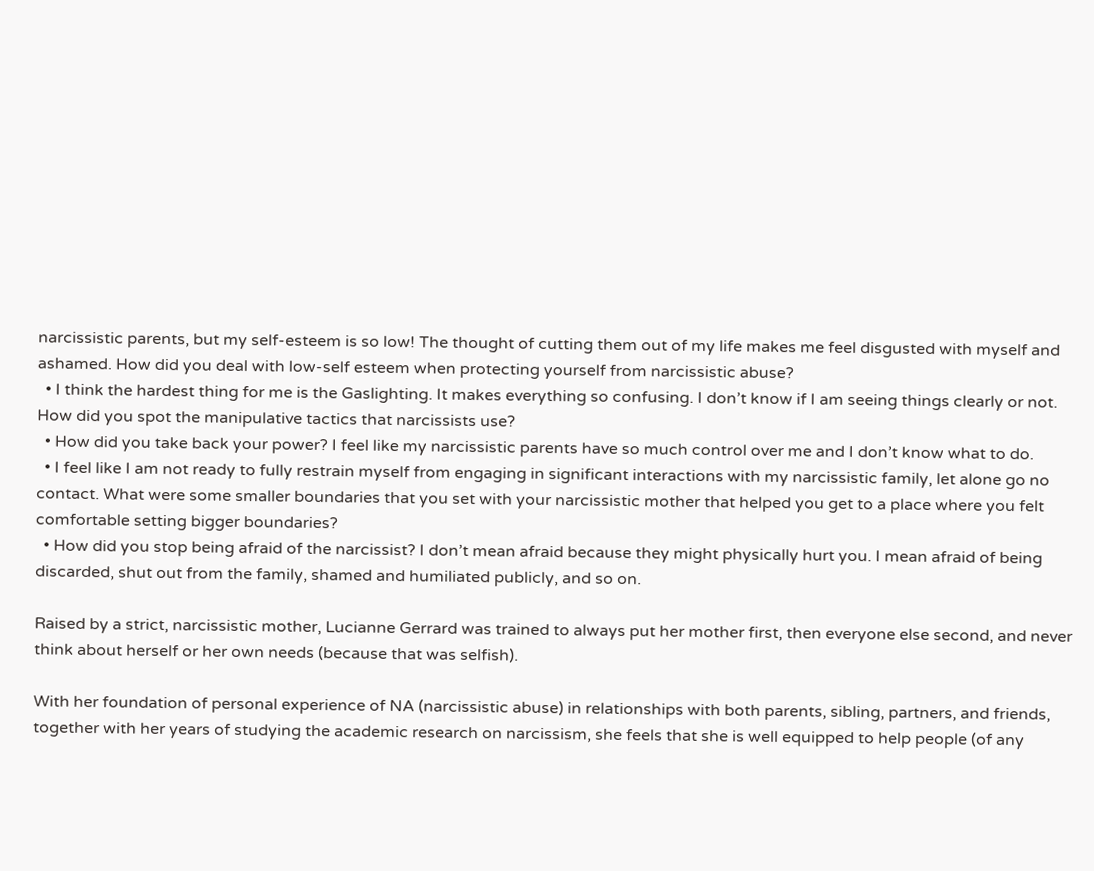narcissistic parents, but my self-esteem is so low! The thought of cutting them out of my life makes me feel disgusted with myself and ashamed. How did you deal with low-self esteem when protecting yourself from narcissistic abuse?
  • I think the hardest thing for me is the Gaslighting. It makes everything so confusing. I don’t know if I am seeing things clearly or not. How did you spot the manipulative tactics that narcissists use?
  • How did you take back your power? I feel like my narcissistic parents have so much control over me and I don’t know what to do.
  • I feel like I am not ready to fully restrain myself from engaging in significant interactions with my narcissistic family, let alone go no contact. What were some smaller boundaries that you set with your narcissistic mother that helped you get to a place where you felt comfortable setting bigger boundaries?
  • How did you stop being afraid of the narcissist? I don’t mean afraid because they might physically hurt you. I mean afraid of being discarded, shut out from the family, shamed and humiliated publicly, and so on.

Raised by a strict, narcissistic mother, Lucianne Gerrard was trained to always put her mother first, then everyone else second, and never think about herself or her own needs (because that was selfish).

With her foundation of personal experience of NA (narcissistic abuse) in relationships with both parents, sibling, partners, and friends, together with her years of studying the academic research on narcissism, she feels that she is well equipped to help people (of any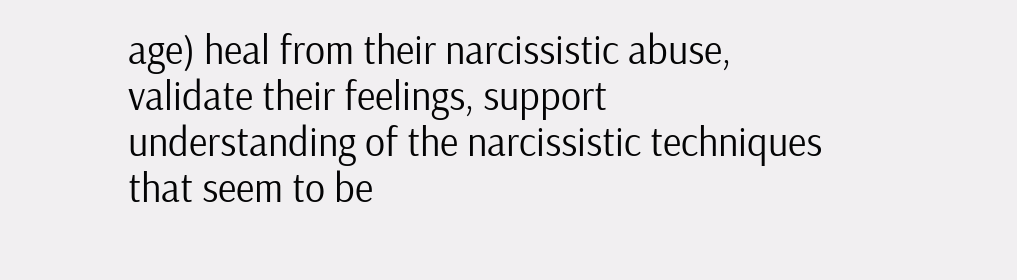age) heal from their narcissistic abuse, validate their feelings, support understanding of the narcissistic techniques that seem to be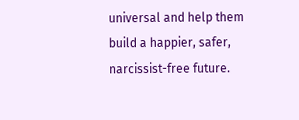universal and help them build a happier, safer, narcissist-free future.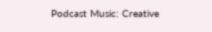Podcast Music: Creative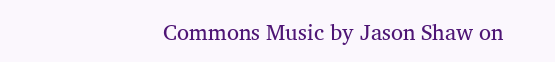Commons Music by Jason Shaw on